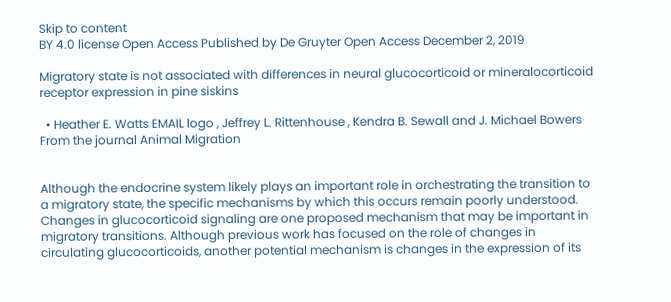Skip to content
BY 4.0 license Open Access Published by De Gruyter Open Access December 2, 2019

Migratory state is not associated with differences in neural glucocorticoid or mineralocorticoid receptor expression in pine siskins

  • Heather E. Watts EMAIL logo , Jeffrey L. Rittenhouse , Kendra B. Sewall and J. Michael Bowers
From the journal Animal Migration


Although the endocrine system likely plays an important role in orchestrating the transition to a migratory state, the specific mechanisms by which this occurs remain poorly understood. Changes in glucocorticoid signaling are one proposed mechanism that may be important in migratory transitions. Although previous work has focused on the role of changes in circulating glucocorticoids, another potential mechanism is changes in the expression of its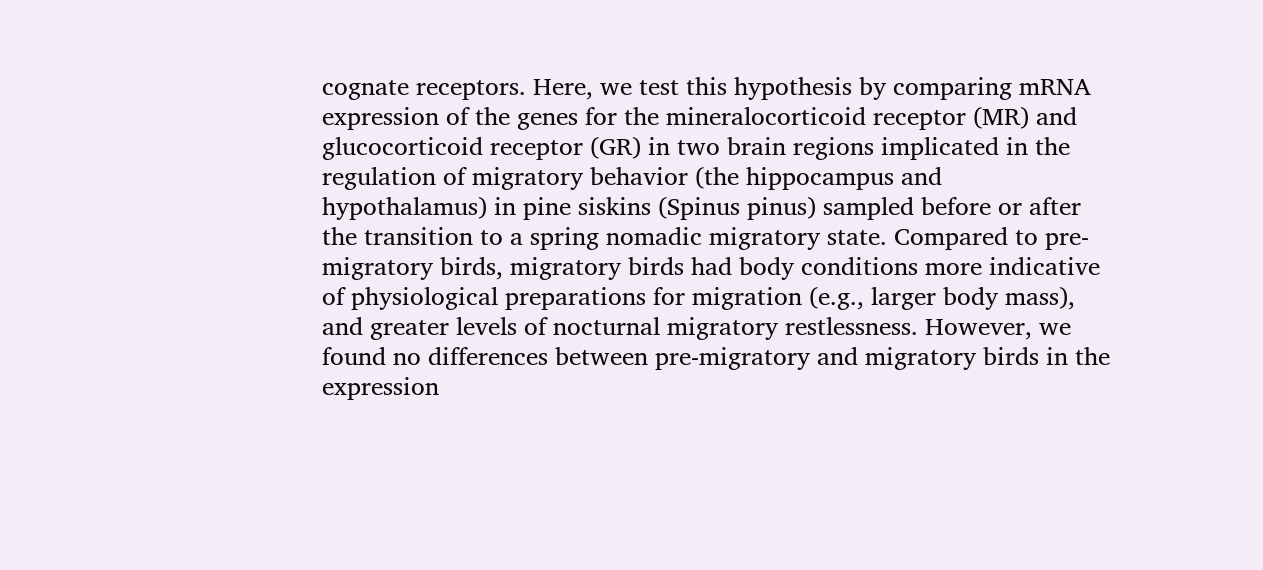cognate receptors. Here, we test this hypothesis by comparing mRNA expression of the genes for the mineralocorticoid receptor (MR) and glucocorticoid receptor (GR) in two brain regions implicated in the regulation of migratory behavior (the hippocampus and hypothalamus) in pine siskins (Spinus pinus) sampled before or after the transition to a spring nomadic migratory state. Compared to pre-migratory birds, migratory birds had body conditions more indicative of physiological preparations for migration (e.g., larger body mass), and greater levels of nocturnal migratory restlessness. However, we found no differences between pre-migratory and migratory birds in the expression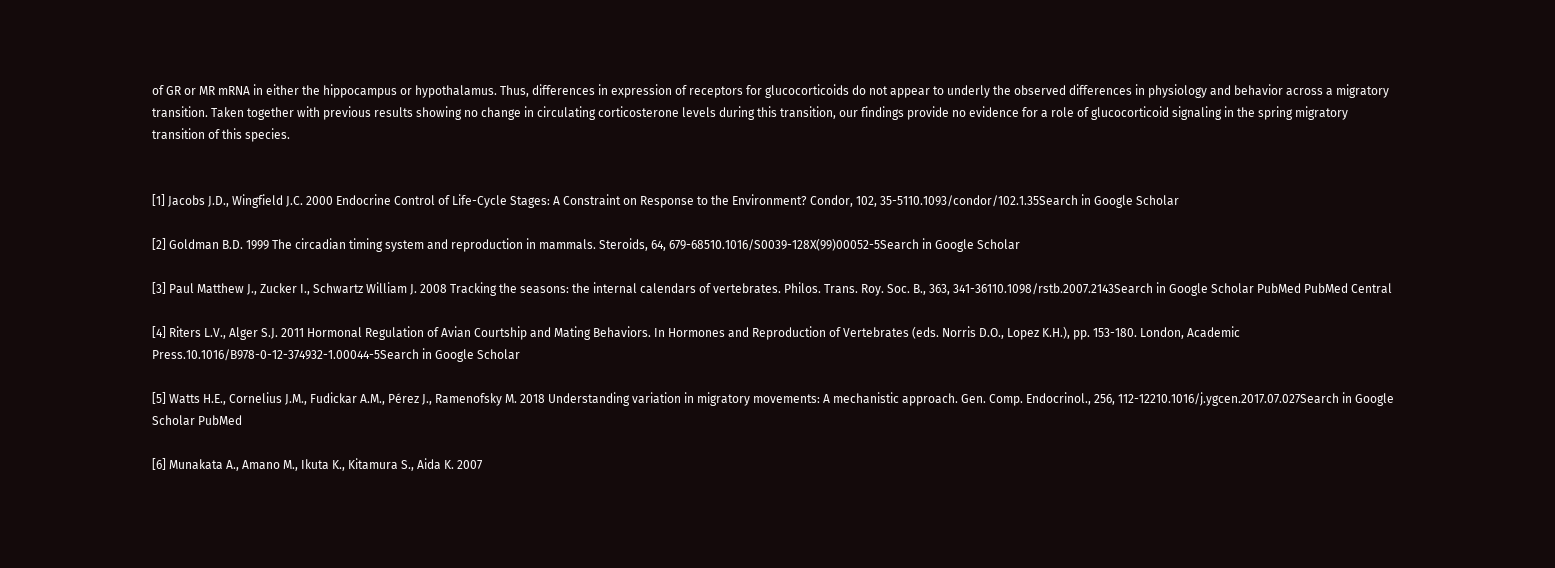of GR or MR mRNA in either the hippocampus or hypothalamus. Thus, differences in expression of receptors for glucocorticoids do not appear to underly the observed differences in physiology and behavior across a migratory transition. Taken together with previous results showing no change in circulating corticosterone levels during this transition, our findings provide no evidence for a role of glucocorticoid signaling in the spring migratory transition of this species.


[1] Jacobs J.D., Wingfield J.C. 2000 Endocrine Control of Life-Cycle Stages: A Constraint on Response to the Environment? Condor, 102, 35-5110.1093/condor/102.1.35Search in Google Scholar

[2] Goldman B.D. 1999 The circadian timing system and reproduction in mammals. Steroids, 64, 679-68510.1016/S0039-128X(99)00052-5Search in Google Scholar

[3] Paul Matthew J., Zucker I., Schwartz William J. 2008 Tracking the seasons: the internal calendars of vertebrates. Philos. Trans. Roy. Soc. B., 363, 341-36110.1098/rstb.2007.2143Search in Google Scholar PubMed PubMed Central

[4] Riters L.V., Alger S.J. 2011 Hormonal Regulation of Avian Courtship and Mating Behaviors. In Hormones and Reproduction of Vertebrates (eds. Norris D.O., Lopez K.H.), pp. 153-180. London, Academic Press.10.1016/B978-0-12-374932-1.00044-5Search in Google Scholar

[5] Watts H.E., Cornelius J.M., Fudickar A.M., Pérez J., Ramenofsky M. 2018 Understanding variation in migratory movements: A mechanistic approach. Gen. Comp. Endocrinol., 256, 112-12210.1016/j.ygcen.2017.07.027Search in Google Scholar PubMed

[6] Munakata A., Amano M., Ikuta K., Kitamura S., Aida K. 2007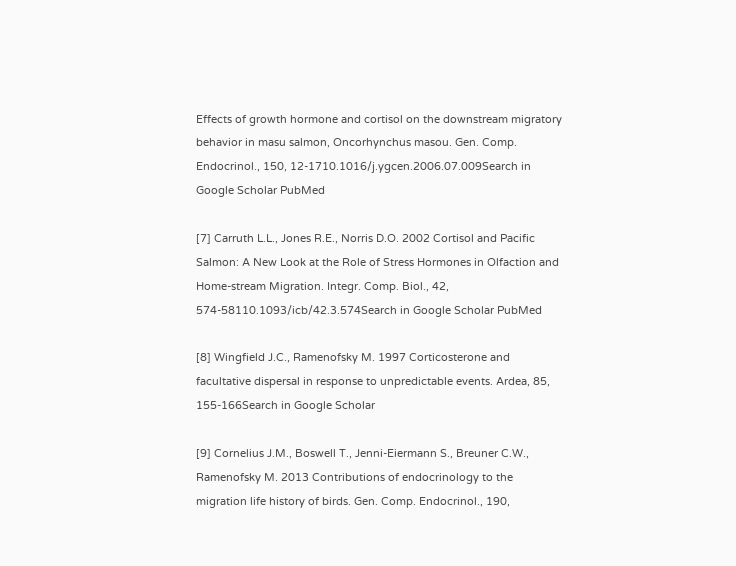Effects of growth hormone and cortisol on the downstream migratory behavior in masu salmon, Oncorhynchus masou. Gen. Comp. Endocrinol., 150, 12-1710.1016/j.ygcen.2006.07.009Search in Google Scholar PubMed

[7] Carruth L.L., Jones R.E., Norris D.O. 2002 Cortisol and Pacific Salmon: A New Look at the Role of Stress Hormones in Olfaction and Home-stream Migration. Integr. Comp. Biol., 42, 574-58110.1093/icb/42.3.574Search in Google Scholar PubMed

[8] Wingfield J.C., Ramenofsky M. 1997 Corticosterone and facultative dispersal in response to unpredictable events. Ardea, 85, 155-166Search in Google Scholar

[9] Cornelius J.M., Boswell T., Jenni-Eiermann S., Breuner C.W., Ramenofsky M. 2013 Contributions of endocrinology to the migration life history of birds. Gen. Comp. Endocrinol., 190,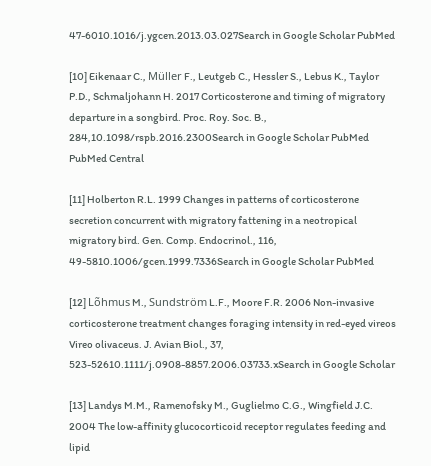47-6010.1016/j.ygcen.2013.03.027Search in Google Scholar PubMed

[10] Eikenaar C., Müller F., Leutgeb C., Hessler S., Lebus K., Taylor P.D., Schmaljohann H. 2017 Corticosterone and timing of migratory departure in a songbird. Proc. Roy. Soc. B., 284,10.1098/rspb.2016.2300Search in Google Scholar PubMed PubMed Central

[11] Holberton R.L. 1999 Changes in patterns of corticosterone secretion concurrent with migratory fattening in a neotropical migratory bird. Gen. Comp. Endocrinol., 116, 49-5810.1006/gcen.1999.7336Search in Google Scholar PubMed

[12] Lõhmus M., Sundström L.F., Moore F.R. 2006 Non-invasive corticosterone treatment changes foraging intensity in red-eyed vireos Vireo olivaceus. J. Avian Biol., 37, 523-52610.1111/j.0908-8857.2006.03733.xSearch in Google Scholar

[13] Landys M.M., Ramenofsky M., Guglielmo C.G., Wingfield J.C. 2004 The low-affinity glucocorticoid receptor regulates feeding and lipid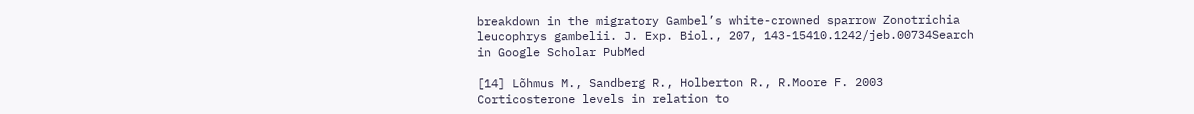breakdown in the migratory Gambel’s white-crowned sparrow Zonotrichia leucophrys gambelii. J. Exp. Biol., 207, 143-15410.1242/jeb.00734Search in Google Scholar PubMed

[14] Lõhmus M., Sandberg R., Holberton R., R.Moore F. 2003 Corticosterone levels in relation to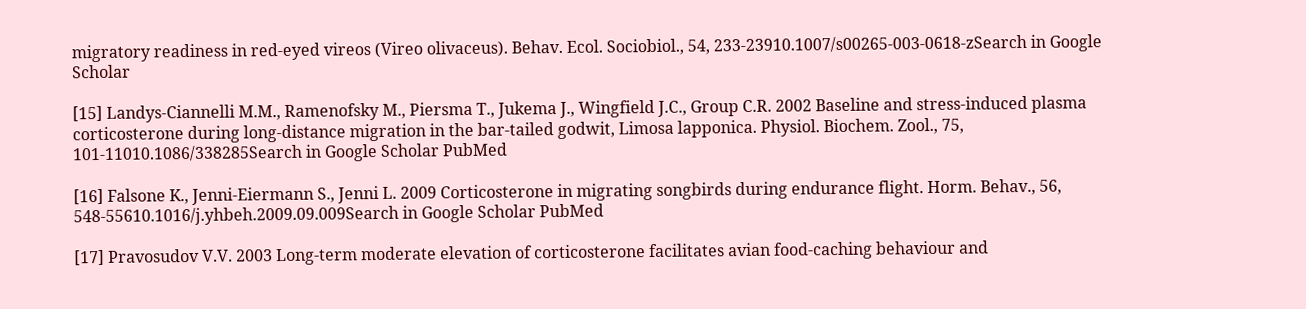migratory readiness in red-eyed vireos (Vireo olivaceus). Behav. Ecol. Sociobiol., 54, 233-23910.1007/s00265-003-0618-zSearch in Google Scholar

[15] Landys-Ciannelli M.M., Ramenofsky M., Piersma T., Jukema J., Wingfield J.C., Group C.R. 2002 Baseline and stress-induced plasma corticosterone during long-distance migration in the bar-tailed godwit, Limosa lapponica. Physiol. Biochem. Zool., 75, 101-11010.1086/338285Search in Google Scholar PubMed

[16] Falsone K., Jenni-Eiermann S., Jenni L. 2009 Corticosterone in migrating songbirds during endurance flight. Horm. Behav., 56, 548-55610.1016/j.yhbeh.2009.09.009Search in Google Scholar PubMed

[17] Pravosudov V.V. 2003 Long-term moderate elevation of corticosterone facilitates avian food-caching behaviour and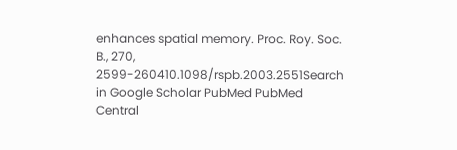enhances spatial memory. Proc. Roy. Soc. B., 270, 2599-260410.1098/rspb.2003.2551Search in Google Scholar PubMed PubMed Central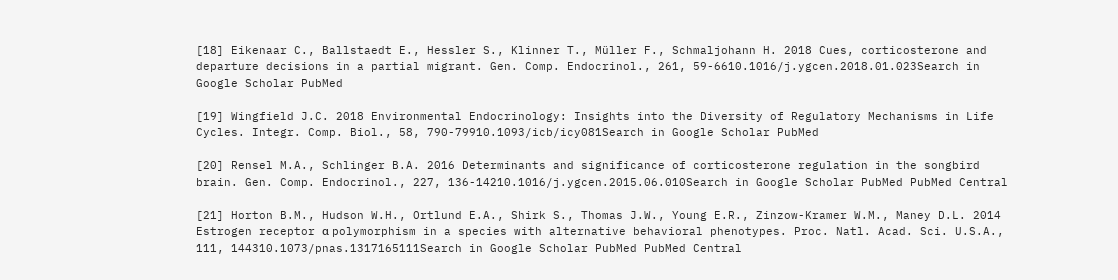[18] Eikenaar C., Ballstaedt E., Hessler S., Klinner T., Müller F., Schmaljohann H. 2018 Cues, corticosterone and departure decisions in a partial migrant. Gen. Comp. Endocrinol., 261, 59-6610.1016/j.ygcen.2018.01.023Search in Google Scholar PubMed

[19] Wingfield J.C. 2018 Environmental Endocrinology: Insights into the Diversity of Regulatory Mechanisms in Life Cycles. Integr. Comp. Biol., 58, 790-79910.1093/icb/icy081Search in Google Scholar PubMed

[20] Rensel M.A., Schlinger B.A. 2016 Determinants and significance of corticosterone regulation in the songbird brain. Gen. Comp. Endocrinol., 227, 136-14210.1016/j.ygcen.2015.06.010Search in Google Scholar PubMed PubMed Central

[21] Horton B.M., Hudson W.H., Ortlund E.A., Shirk S., Thomas J.W., Young E.R., Zinzow-Kramer W.M., Maney D.L. 2014 Estrogen receptor α polymorphism in a species with alternative behavioral phenotypes. Proc. Natl. Acad. Sci. U.S.A., 111, 144310.1073/pnas.1317165111Search in Google Scholar PubMed PubMed Central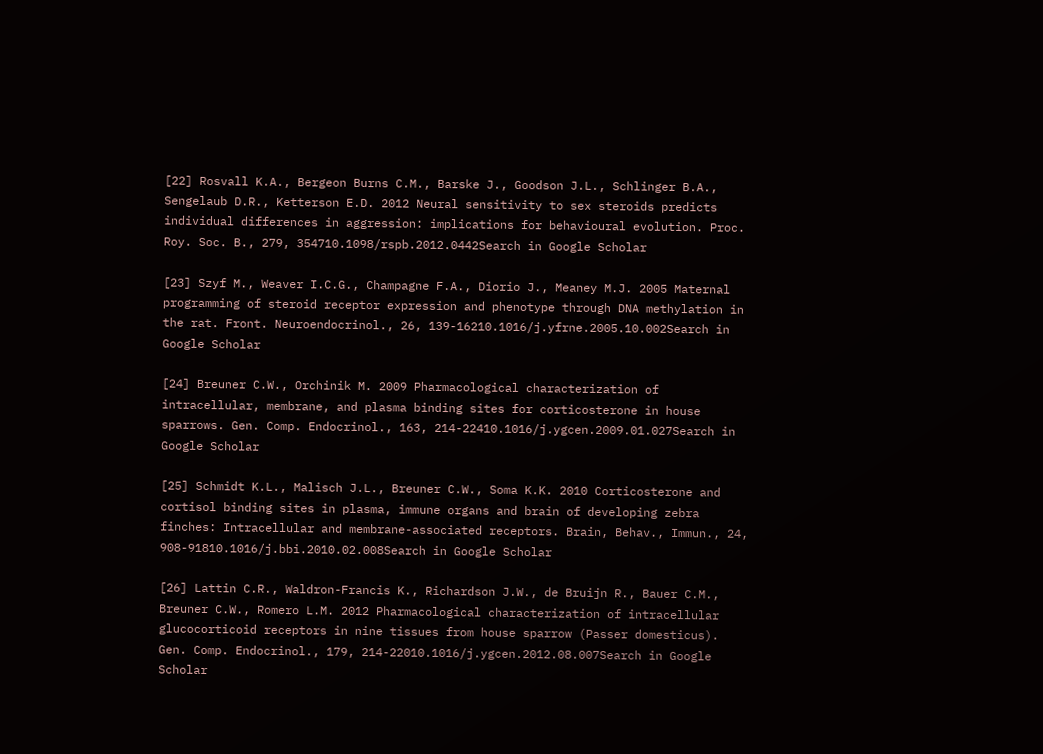[22] Rosvall K.A., Bergeon Burns C.M., Barske J., Goodson J.L., Schlinger B.A., Sengelaub D.R., Ketterson E.D. 2012 Neural sensitivity to sex steroids predicts individual differences in aggression: implications for behavioural evolution. Proc. Roy. Soc. B., 279, 354710.1098/rspb.2012.0442Search in Google Scholar

[23] Szyf M., Weaver I.C.G., Champagne F.A., Diorio J., Meaney M.J. 2005 Maternal programming of steroid receptor expression and phenotype through DNA methylation in the rat. Front. Neuroendocrinol., 26, 139-16210.1016/j.yfrne.2005.10.002Search in Google Scholar

[24] Breuner C.W., Orchinik M. 2009 Pharmacological characterization of intracellular, membrane, and plasma binding sites for corticosterone in house sparrows. Gen. Comp. Endocrinol., 163, 214-22410.1016/j.ygcen.2009.01.027Search in Google Scholar

[25] Schmidt K.L., Malisch J.L., Breuner C.W., Soma K.K. 2010 Corticosterone and cortisol binding sites in plasma, immune organs and brain of developing zebra finches: Intracellular and membrane-associated receptors. Brain, Behav., Immun., 24, 908-91810.1016/j.bbi.2010.02.008Search in Google Scholar

[26] Lattin C.R., Waldron-Francis K., Richardson J.W., de Bruijn R., Bauer C.M., Breuner C.W., Romero L.M. 2012 Pharmacological characterization of intracellular glucocorticoid receptors in nine tissues from house sparrow (Passer domesticus). Gen. Comp. Endocrinol., 179, 214-22010.1016/j.ygcen.2012.08.007Search in Google Scholar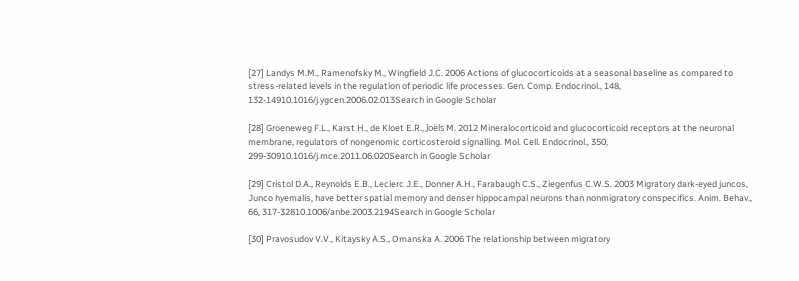[27] Landys M.M., Ramenofsky M., Wingfield J.C. 2006 Actions of glucocorticoids at a seasonal baseline as compared to stress-related levels in the regulation of periodic life processes. Gen. Comp. Endocrinol., 148, 132-14910.1016/j.ygcen.2006.02.013Search in Google Scholar

[28] Groeneweg F.L., Karst H., de Kloet E.R., Joëls M. 2012 Mineralocorticoid and glucocorticoid receptors at the neuronal membrane, regulators of nongenomic corticosteroid signalling. Mol. Cell. Endocrinol., 350, 299-30910.1016/j.mce.2011.06.020Search in Google Scholar

[29] Cristol D.A., Reynolds E.B., Leclerc J.E., Donner A.H., Farabaugh C.S., Ziegenfus C.W.S. 2003 Migratory dark-eyed juncos, Junco hyemalis, have better spatial memory and denser hippocampal neurons than nonmigratory conspecifics. Anim. Behav., 66, 317-32810.1006/anbe.2003.2194Search in Google Scholar

[30] Pravosudov V.V., Kitaysky A.S., Omanska A. 2006 The relationship between migratory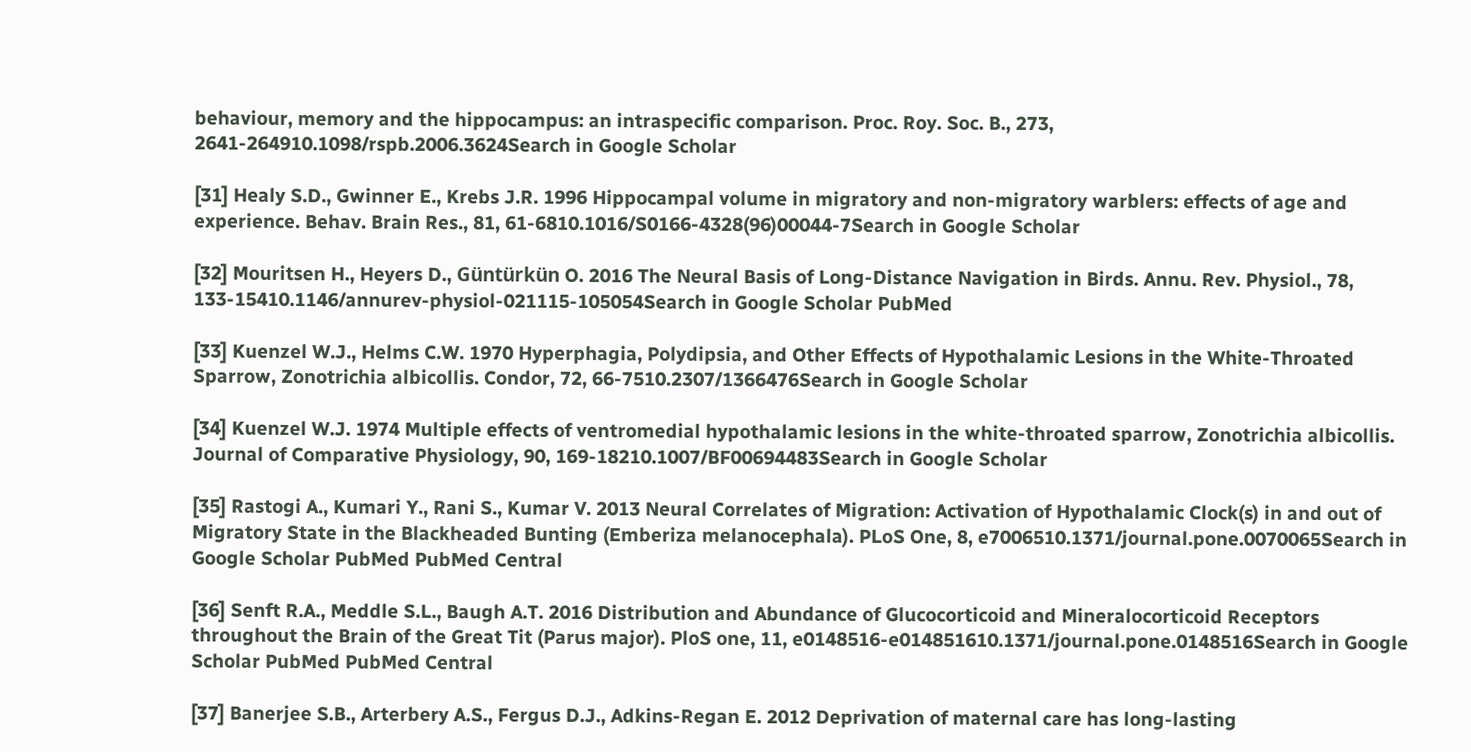behaviour, memory and the hippocampus: an intraspecific comparison. Proc. Roy. Soc. B., 273, 2641-264910.1098/rspb.2006.3624Search in Google Scholar

[31] Healy S.D., Gwinner E., Krebs J.R. 1996 Hippocampal volume in migratory and non-migratory warblers: effects of age and experience. Behav. Brain Res., 81, 61-6810.1016/S0166-4328(96)00044-7Search in Google Scholar

[32] Mouritsen H., Heyers D., Güntürkün O. 2016 The Neural Basis of Long-Distance Navigation in Birds. Annu. Rev. Physiol., 78, 133-15410.1146/annurev-physiol-021115-105054Search in Google Scholar PubMed

[33] Kuenzel W.J., Helms C.W. 1970 Hyperphagia, Polydipsia, and Other Effects of Hypothalamic Lesions in the White-Throated Sparrow, Zonotrichia albicollis. Condor, 72, 66-7510.2307/1366476Search in Google Scholar

[34] Kuenzel W.J. 1974 Multiple effects of ventromedial hypothalamic lesions in the white-throated sparrow, Zonotrichia albicollis. Journal of Comparative Physiology, 90, 169-18210.1007/BF00694483Search in Google Scholar

[35] Rastogi A., Kumari Y., Rani S., Kumar V. 2013 Neural Correlates of Migration: Activation of Hypothalamic Clock(s) in and out of Migratory State in the Blackheaded Bunting (Emberiza melanocephala). PLoS One, 8, e7006510.1371/journal.pone.0070065Search in Google Scholar PubMed PubMed Central

[36] Senft R.A., Meddle S.L., Baugh A.T. 2016 Distribution and Abundance of Glucocorticoid and Mineralocorticoid Receptors throughout the Brain of the Great Tit (Parus major). PloS one, 11, e0148516-e014851610.1371/journal.pone.0148516Search in Google Scholar PubMed PubMed Central

[37] Banerjee S.B., Arterbery A.S., Fergus D.J., Adkins-Regan E. 2012 Deprivation of maternal care has long-lasting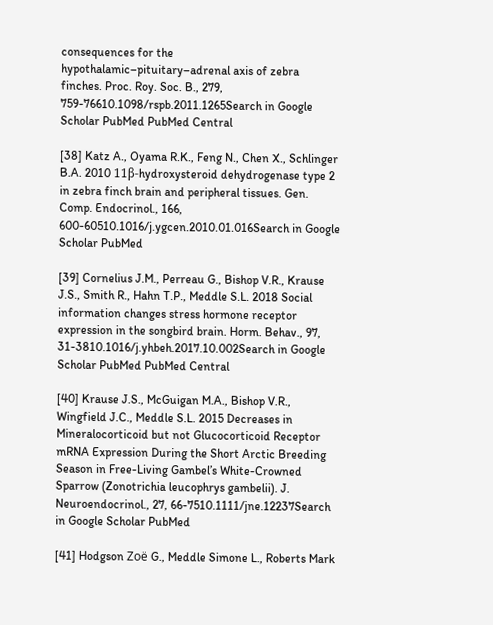consequences for the hypothalamic–pituitary–adrenal axis of zebra finches. Proc. Roy. Soc. B., 279, 759-76610.1098/rspb.2011.1265Search in Google Scholar PubMed PubMed Central

[38] Katz A., Oyama R.K., Feng N., Chen X., Schlinger B.A. 2010 11β-hydroxysteroid dehydrogenase type 2 in zebra finch brain and peripheral tissues. Gen. Comp. Endocrinol., 166, 600-60510.1016/j.ygcen.2010.01.016Search in Google Scholar PubMed

[39] Cornelius J.M., Perreau G., Bishop V.R., Krause J.S., Smith R., Hahn T.P., Meddle S.L. 2018 Social information changes stress hormone receptor expression in the songbird brain. Horm. Behav., 97, 31-3810.1016/j.yhbeh.2017.10.002Search in Google Scholar PubMed PubMed Central

[40] Krause J.S., McGuigan M.A., Bishop V.R., Wingfield J.C., Meddle S.L. 2015 Decreases in Mineralocorticoid but not Glucocorticoid Receptor mRNA Expression During the Short Arctic Breeding Season in Free-Living Gambel’s White-Crowned Sparrow (Zonotrichia leucophrys gambelii). J. Neuroendocrinol., 27, 66-7510.1111/jne.12237Search in Google Scholar PubMed

[41] Hodgson Zoë G., Meddle Simone L., Roberts Mark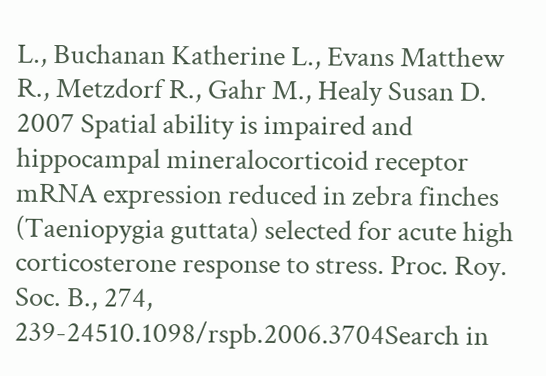L., Buchanan Katherine L., Evans Matthew R., Metzdorf R., Gahr M., Healy Susan D. 2007 Spatial ability is impaired and hippocampal mineralocorticoid receptor mRNA expression reduced in zebra finches (Taeniopygia guttata) selected for acute high corticosterone response to stress. Proc. Roy. Soc. B., 274, 239-24510.1098/rspb.2006.3704Search in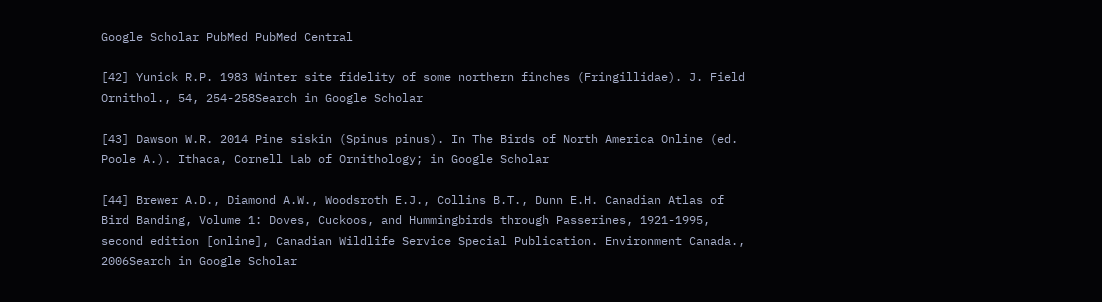Google Scholar PubMed PubMed Central

[42] Yunick R.P. 1983 Winter site fidelity of some northern finches (Fringillidae). J. Field Ornithol., 54, 254-258Search in Google Scholar

[43] Dawson W.R. 2014 Pine siskin (Spinus pinus). In The Birds of North America Online (ed. Poole A.). Ithaca, Cornell Lab of Ornithology; in Google Scholar

[44] Brewer A.D., Diamond A.W., Woodsroth E.J., Collins B.T., Dunn E.H. Canadian Atlas of Bird Banding, Volume 1: Doves, Cuckoos, and Hummingbirds through Passerines, 1921-1995, second edition [online], Canadian Wildlife Service Special Publication. Environment Canada., 2006Search in Google Scholar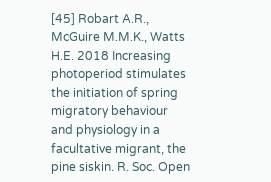[45] Robart A.R., McGuire M.M.K., Watts H.E. 2018 Increasing photoperiod stimulates the initiation of spring migratory behaviour and physiology in a facultative migrant, the pine siskin. R. Soc. Open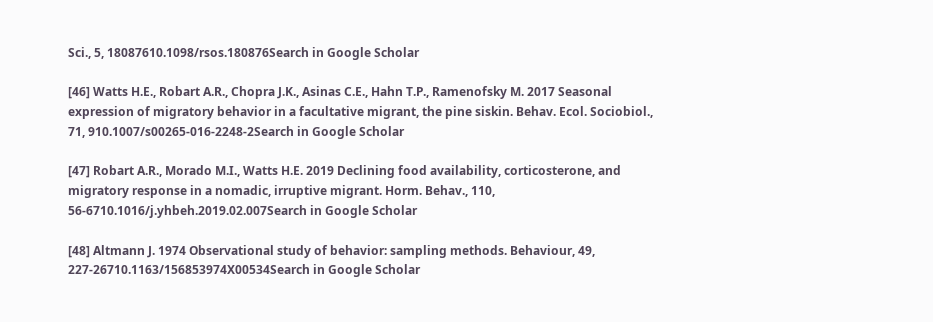Sci., 5, 18087610.1098/rsos.180876Search in Google Scholar

[46] Watts H.E., Robart A.R., Chopra J.K., Asinas C.E., Hahn T.P., Ramenofsky M. 2017 Seasonal expression of migratory behavior in a facultative migrant, the pine siskin. Behav. Ecol. Sociobiol., 71, 910.1007/s00265-016-2248-2Search in Google Scholar

[47] Robart A.R., Morado M.I., Watts H.E. 2019 Declining food availability, corticosterone, and migratory response in a nomadic, irruptive migrant. Horm. Behav., 110, 56-6710.1016/j.yhbeh.2019.02.007Search in Google Scholar

[48] Altmann J. 1974 Observational study of behavior: sampling methods. Behaviour, 49, 227-26710.1163/156853974X00534Search in Google Scholar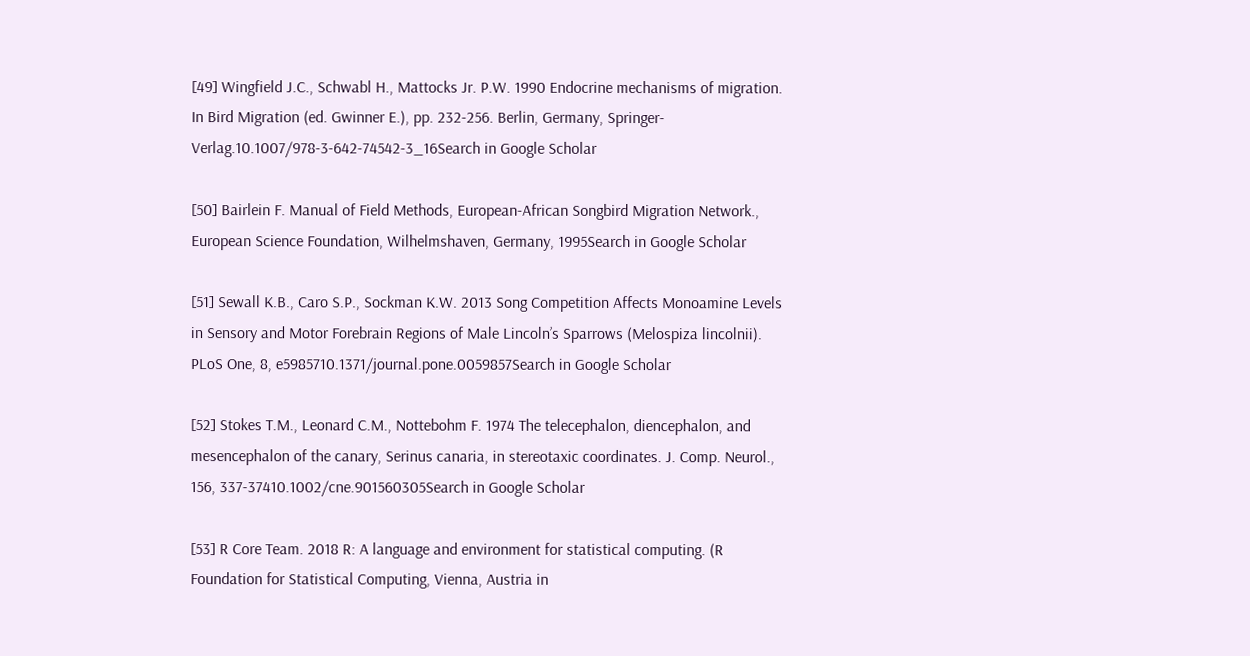[49] Wingfield J.C., Schwabl H., Mattocks Jr. P.W. 1990 Endocrine mechanisms of migration. In Bird Migration (ed. Gwinner E.), pp. 232-256. Berlin, Germany, Springer-Verlag.10.1007/978-3-642-74542-3_16Search in Google Scholar

[50] Bairlein F. Manual of Field Methods, European-African Songbird Migration Network., European Science Foundation, Wilhelmshaven, Germany, 1995Search in Google Scholar

[51] Sewall K.B., Caro S.P., Sockman K.W. 2013 Song Competition Affects Monoamine Levels in Sensory and Motor Forebrain Regions of Male Lincoln’s Sparrows (Melospiza lincolnii). PLoS One, 8, e5985710.1371/journal.pone.0059857Search in Google Scholar

[52] Stokes T.M., Leonard C.M., Nottebohm F. 1974 The telecephalon, diencephalon, and mesencephalon of the canary, Serinus canaria, in stereotaxic coordinates. J. Comp. Neurol., 156, 337-37410.1002/cne.901560305Search in Google Scholar

[53] R Core Team. 2018 R: A language and environment for statistical computing. (R Foundation for Statistical Computing, Vienna, Austria in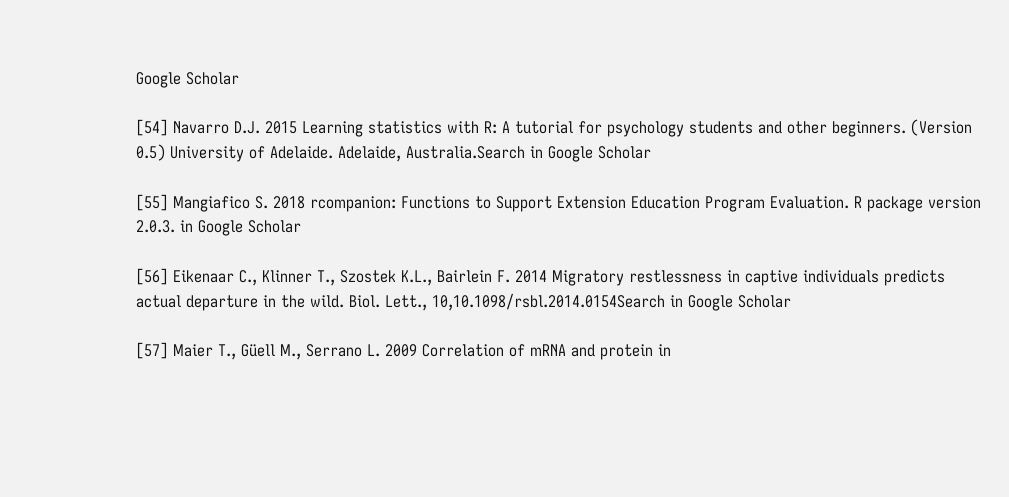Google Scholar

[54] Navarro D.J. 2015 Learning statistics with R: A tutorial for psychology students and other beginners. (Version 0.5) University of Adelaide. Adelaide, Australia.Search in Google Scholar

[55] Mangiafico S. 2018 rcompanion: Functions to Support Extension Education Program Evaluation. R package version 2.0.3. in Google Scholar

[56] Eikenaar C., Klinner T., Szostek K.L., Bairlein F. 2014 Migratory restlessness in captive individuals predicts actual departure in the wild. Biol. Lett., 10,10.1098/rsbl.2014.0154Search in Google Scholar

[57] Maier T., Güell M., Serrano L. 2009 Correlation of mRNA and protein in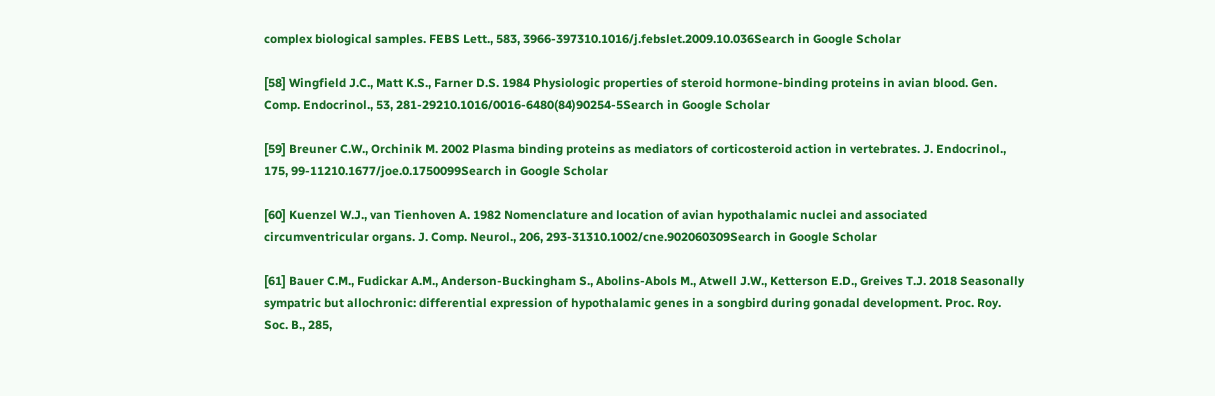complex biological samples. FEBS Lett., 583, 3966-397310.1016/j.febslet.2009.10.036Search in Google Scholar

[58] Wingfield J.C., Matt K.S., Farner D.S. 1984 Physiologic properties of steroid hormone-binding proteins in avian blood. Gen. Comp. Endocrinol., 53, 281-29210.1016/0016-6480(84)90254-5Search in Google Scholar

[59] Breuner C.W., Orchinik M. 2002 Plasma binding proteins as mediators of corticosteroid action in vertebrates. J. Endocrinol., 175, 99-11210.1677/joe.0.1750099Search in Google Scholar

[60] Kuenzel W.J., van Tienhoven A. 1982 Nomenclature and location of avian hypothalamic nuclei and associated circumventricular organs. J. Comp. Neurol., 206, 293-31310.1002/cne.902060309Search in Google Scholar

[61] Bauer C.M., Fudickar A.M., Anderson-Buckingham S., Abolins-Abols M., Atwell J.W., Ketterson E.D., Greives T.J. 2018 Seasonally sympatric but allochronic: differential expression of hypothalamic genes in a songbird during gonadal development. Proc. Roy. Soc. B., 285,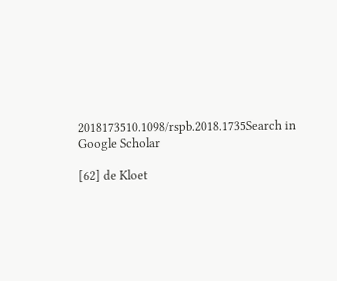2018173510.1098/rspb.2018.1735Search in Google Scholar

[62] de Kloet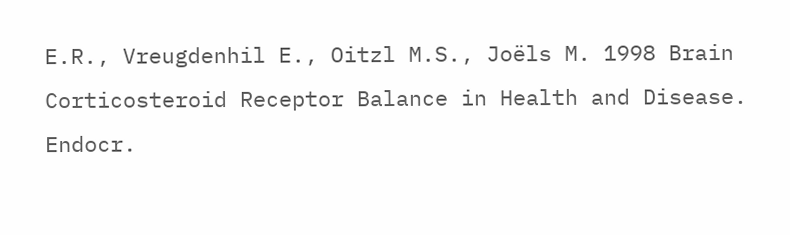E.R., Vreugdenhil E., Oitzl M.S., Joëls M. 1998 Brain Corticosteroid Receptor Balance in Health and Disease. Endocr.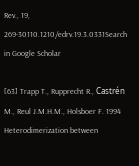Rev., 19, 269-30110.1210/edrv.19.3.0331Search in Google Scholar

[63] Trapp T., Rupprecht R., Castrén M., Reul J.M.H.M., Holsboer F. 1994 Heterodimerization between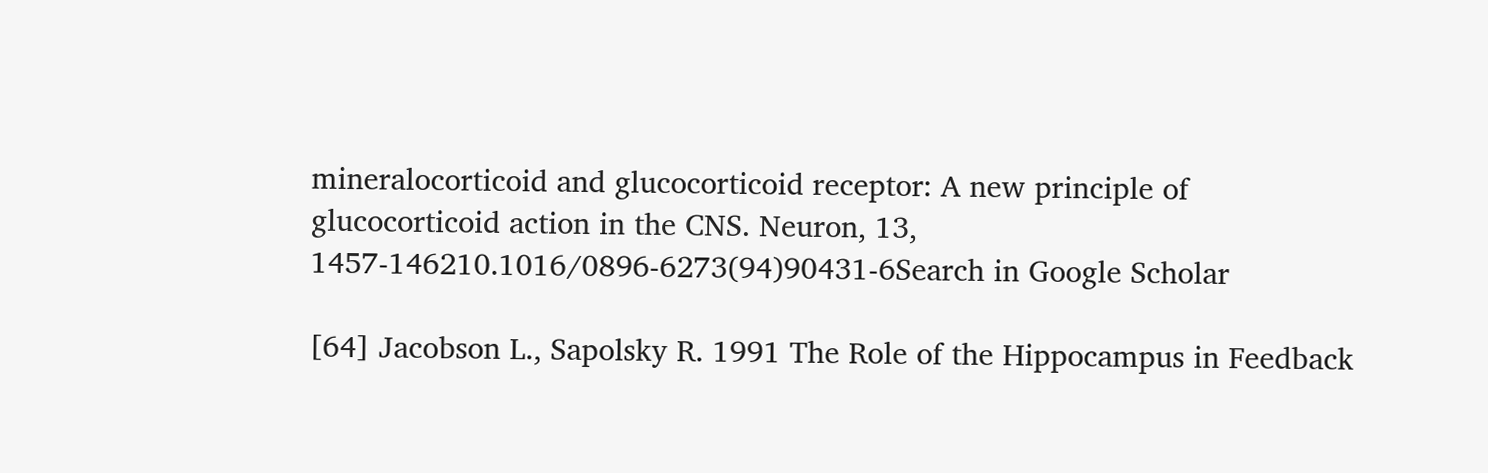mineralocorticoid and glucocorticoid receptor: A new principle of glucocorticoid action in the CNS. Neuron, 13, 1457-146210.1016/0896-6273(94)90431-6Search in Google Scholar

[64] Jacobson L., Sapolsky R. 1991 The Role of the Hippocampus in Feedback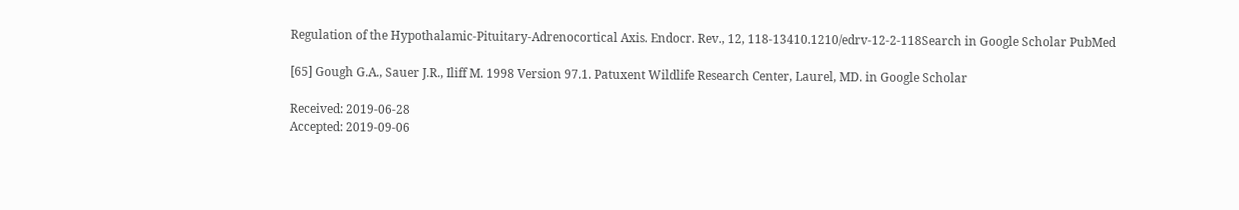Regulation of the Hypothalamic-Pituitary-Adrenocortical Axis. Endocr. Rev., 12, 118-13410.1210/edrv-12-2-118Search in Google Scholar PubMed

[65] Gough G.A., Sauer J.R., Iliff M. 1998 Version 97.1. Patuxent Wildlife Research Center, Laurel, MD. in Google Scholar

Received: 2019-06-28
Accepted: 2019-09-06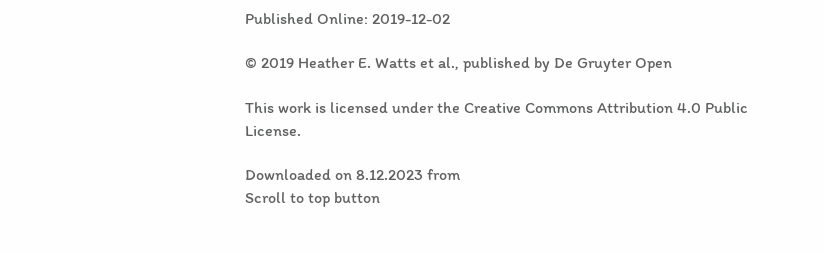Published Online: 2019-12-02

© 2019 Heather E. Watts et al., published by De Gruyter Open

This work is licensed under the Creative Commons Attribution 4.0 Public License.

Downloaded on 8.12.2023 from
Scroll to top button